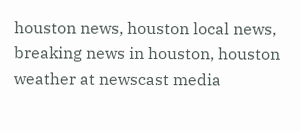houston news, houston local news, breaking news in houston, houston weather at newscast media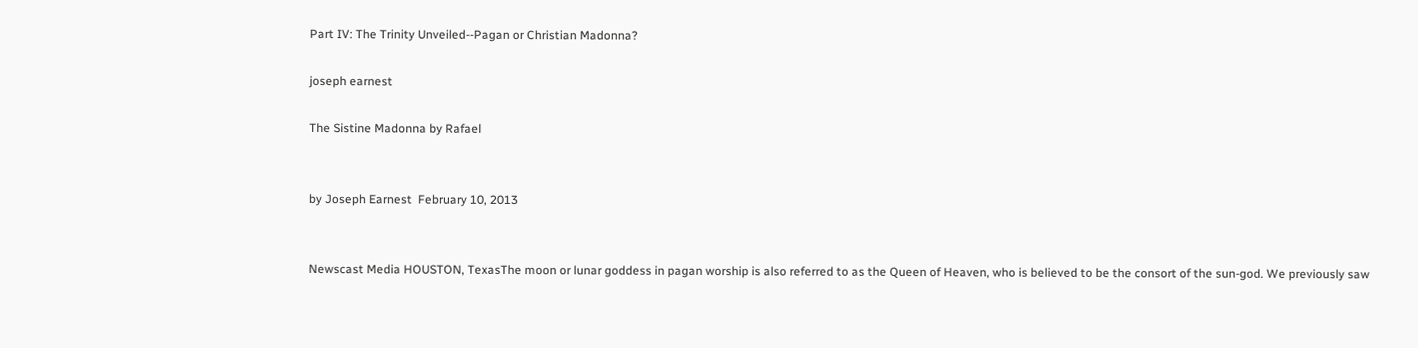Part IV: The Trinity Unveiled--Pagan or Christian Madonna?

joseph earnest

The Sistine Madonna by Rafael


by Joseph Earnest  February 10, 2013


Newscast Media HOUSTON, TexasThe moon or lunar goddess in pagan worship is also referred to as the Queen of Heaven, who is believed to be the consort of the sun-god. We previously saw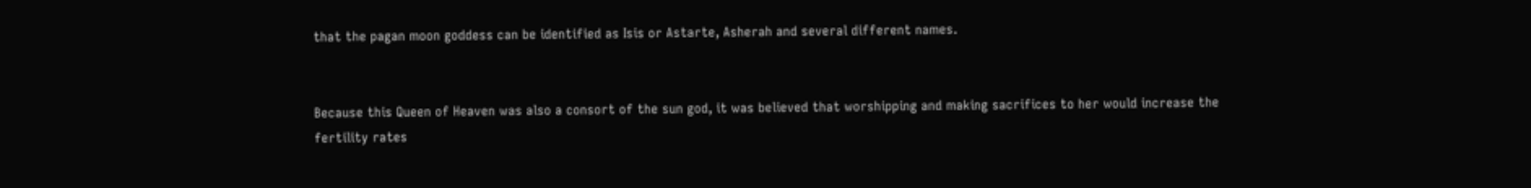that the pagan moon goddess can be identified as Isis or Astarte, Asherah and several different names.


Because this Queen of Heaven was also a consort of the sun god, it was believed that worshipping and making sacrifices to her would increase the fertility rates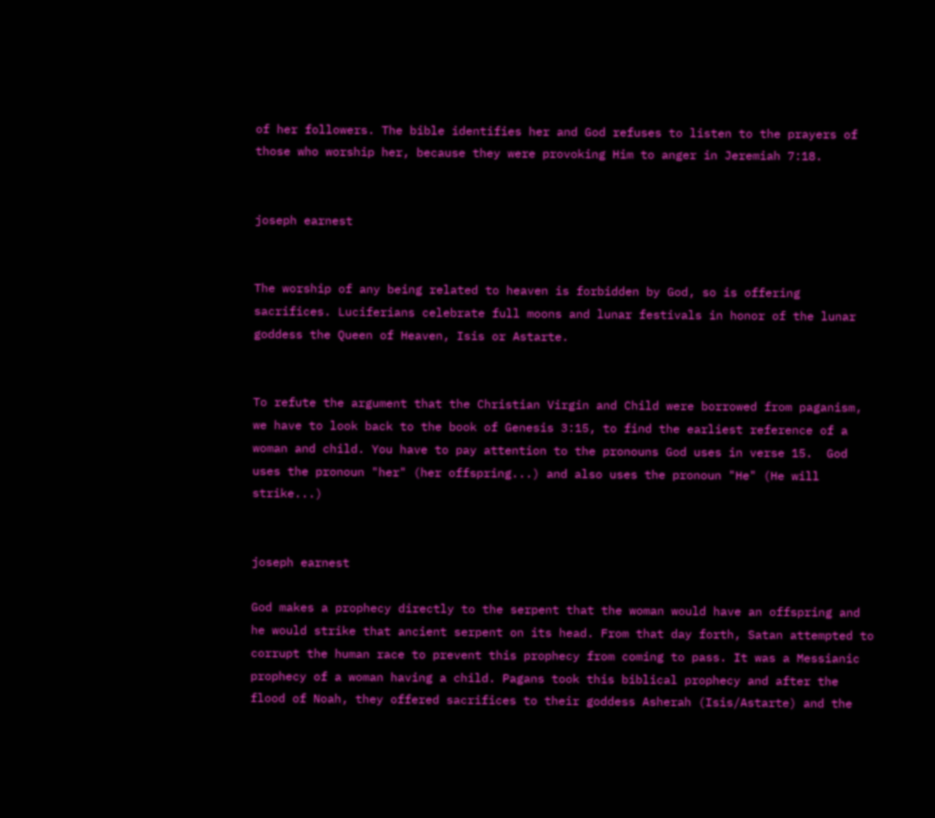of her followers. The bible identifies her and God refuses to listen to the prayers of those who worship her, because they were provoking Him to anger in Jeremiah 7:18.


joseph earnest


The worship of any being related to heaven is forbidden by God, so is offering sacrifices. Luciferians celebrate full moons and lunar festivals in honor of the lunar goddess the Queen of Heaven, Isis or Astarte.


To refute the argument that the Christian Virgin and Child were borrowed from paganism, we have to look back to the book of Genesis 3:15, to find the earliest reference of a woman and child. You have to pay attention to the pronouns God uses in verse 15.  God uses the pronoun "her" (her offspring...) and also uses the pronoun "He" (He will strike...)


joseph earnest

God makes a prophecy directly to the serpent that the woman would have an offspring and he would strike that ancient serpent on its head. From that day forth, Satan attempted to corrupt the human race to prevent this prophecy from coming to pass. It was a Messianic prophecy of a woman having a child. Pagans took this biblical prophecy and after the flood of Noah, they offered sacrifices to their goddess Asherah (Isis/Astarte) and the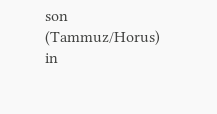son (Tammuz/Horus) in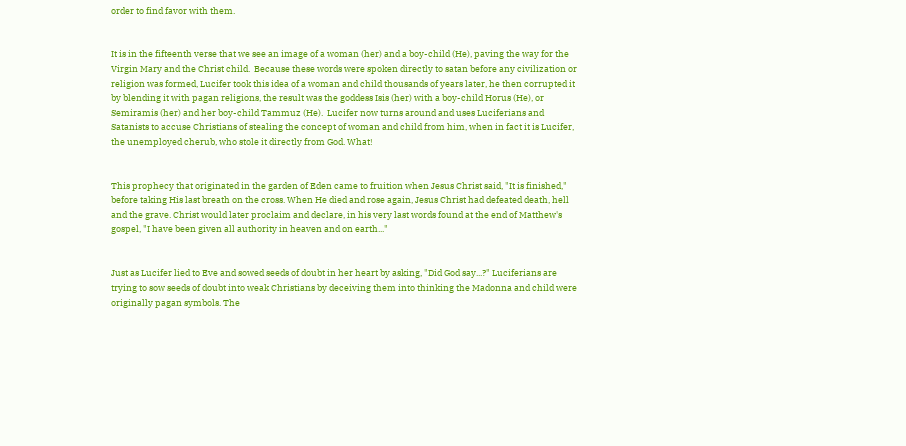order to find favor with them.


It is in the fifteenth verse that we see an image of a woman (her) and a boy-child (He), paving the way for the Virgin Mary and the Christ child.  Because these words were spoken directly to satan before any civilization or religion was formed, Lucifer took this idea of a woman and child thousands of years later, he then corrupted it by blending it with pagan religions, the result was the goddess Isis (her) with a boy-child Horus (He), or Semiramis (her) and her boy-child Tammuz (He).  Lucifer now turns around and uses Luciferians and Satanists to accuse Christians of stealing the concept of woman and child from him, when in fact it is Lucifer, the unemployed cherub, who stole it directly from God. What!


This prophecy that originated in the garden of Eden came to fruition when Jesus Christ said, "It is finished," before taking His last breath on the cross. When He died and rose again, Jesus Christ had defeated death, hell and the grave. Christ would later proclaim and declare, in his very last words found at the end of Matthew's gospel, "I have been given all authority in heaven and on earth..."


Just as Lucifer lied to Eve and sowed seeds of doubt in her heart by asking, "Did God say...?" Luciferians are trying to sow seeds of doubt into weak Christians by deceiving them into thinking the Madonna and child were originally pagan symbols. The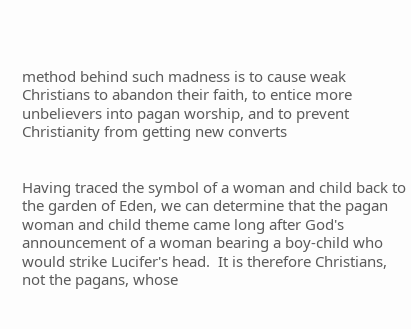method behind such madness is to cause weak Christians to abandon their faith, to entice more unbelievers into pagan worship, and to prevent Christianity from getting new converts


Having traced the symbol of a woman and child back to the garden of Eden, we can determine that the pagan woman and child theme came long after God's announcement of a woman bearing a boy-child who would strike Lucifer's head.  It is therefore Christians, not the pagans, whose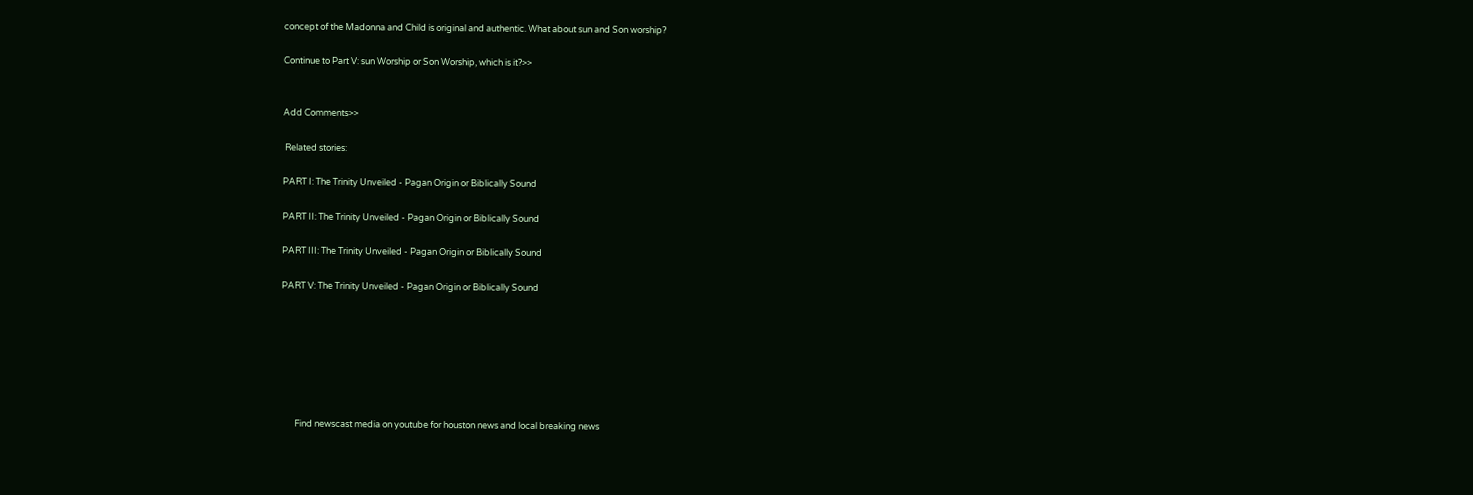concept of the Madonna and Child is original and authentic. What about sun and Son worship?

Continue to Part V: sun Worship or Son Worship, which is it?>>


Add Comments>>

 Related stories:

PART I: The Trinity Unveiled - Pagan Origin or Biblically Sound

PART II: The Trinity Unveiled - Pagan Origin or Biblically Sound

PART III: The Trinity Unveiled - Pagan Origin or Biblically Sound

PART V: The Trinity Unveiled - Pagan Origin or Biblically Sound







       Find newscast media on youtube for houston news and local breaking news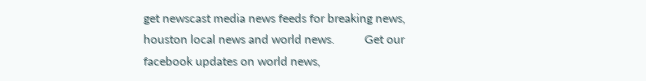get newscast media news feeds for breaking news, houston local news and world news.          Get our facebook updates on world news,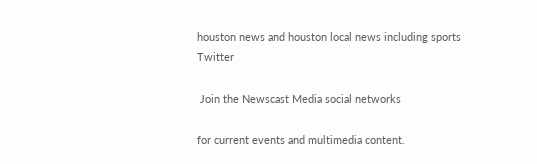houston news and houston local news including sports         Twitter

 Join the Newscast Media social networks

for current events and multimedia content.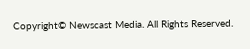Copyright© Newscast Media. All Rights Reserved.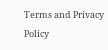Terms and Privacy Policy